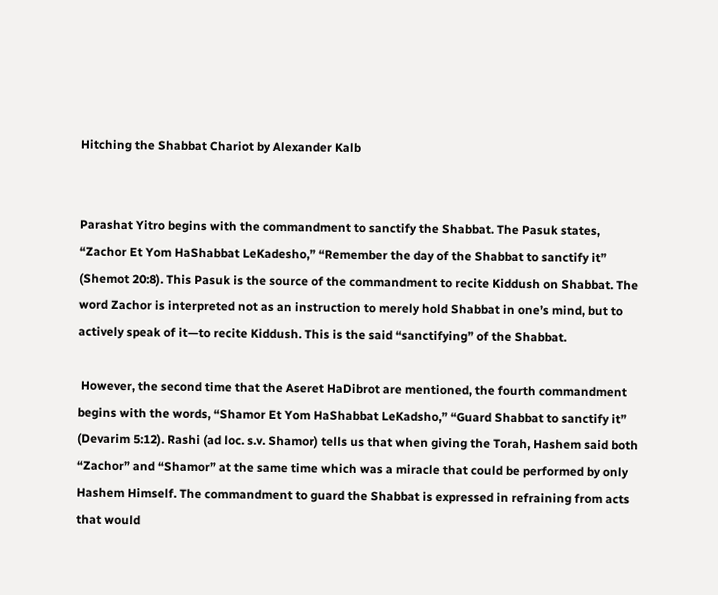Hitching the Shabbat Chariot by Alexander Kalb


Parashat Yitro begins with the commandment to sanctify the Shabbat. The Pasuk states, “Zachor Et Yom HaShabbat LeKadesho,” “Remember the day of the Shabbat to sanctify it” (Shemot 20:8). This Pasuk is the source of the commandment to recite Kiddush on Shabbat. The word Zachor is interpreted not as an instruction to merely hold Shabbat in one’s mind, but to actively speak of it—to recite Kiddush. This is the said “sanctifying” of the Shabbat.

 However, the second time that the Aseret HaDibrot are mentioned, the fourth commandment begins with the words, “Shamor Et Yom HaShabbat LeKadsho,” “Guard Shabbat to sanctify it” (Devarim 5:12). Rashi (ad loc. s.v. Shamor) tells us that when giving the Torah, Hashem said both “Zachor” and “Shamor” at the same time which was a miracle that could be performed by only Hashem Himself. The commandment to guard the Shabbat is expressed in refraining from acts that would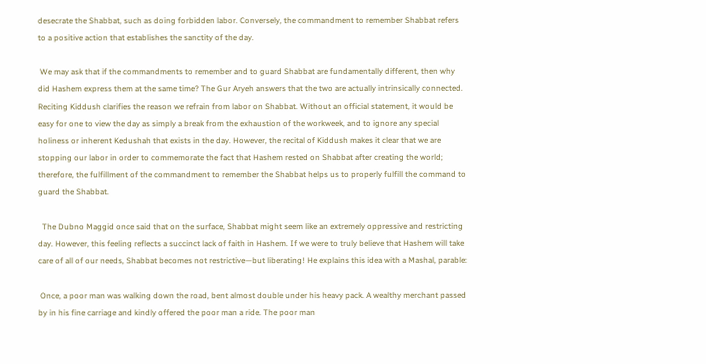desecrate the Shabbat, such as doing forbidden labor. Conversely, the commandment to remember Shabbat refers to a positive action that establishes the sanctity of the day.

 We may ask that if the commandments to remember and to guard Shabbat are fundamentally different, then why did Hashem express them at the same time? The Gur Aryeh answers that the two are actually intrinsically connected. Reciting Kiddush clarifies the reason we refrain from labor on Shabbat. Without an official statement, it would be easy for one to view the day as simply a break from the exhaustion of the workweek, and to ignore any special holiness or inherent Kedushah that exists in the day. However, the recital of Kiddush makes it clear that we are stopping our labor in order to commemorate the fact that Hashem rested on Shabbat after creating the world; therefore, the fulfillment of the commandment to remember the Shabbat helps us to properly fulfill the command to guard the Shabbat.

  The Dubno Maggid once said that on the surface, Shabbat might seem like an extremely oppressive and restricting day. However, this feeling reflects a succinct lack of faith in Hashem. If we were to truly believe that Hashem will take care of all of our needs, Shabbat becomes not restrictive—but liberating! He explains this idea with a Mashal, parable:

 Once, a poor man was walking down the road, bent almost double under his heavy pack. A wealthy merchant passed by in his fine carriage and kindly offered the poor man a ride. The poor man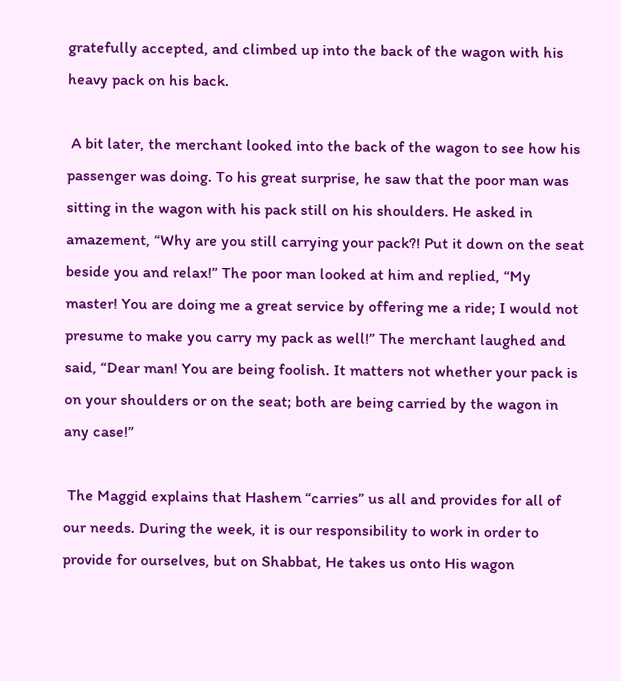gratefully accepted, and climbed up into the back of the wagon with his heavy pack on his back.

 A bit later, the merchant looked into the back of the wagon to see how his passenger was doing. To his great surprise, he saw that the poor man was sitting in the wagon with his pack still on his shoulders. He asked in amazement, “Why are you still carrying your pack?! Put it down on the seat beside you and relax!” The poor man looked at him and replied, “My master! You are doing me a great service by offering me a ride; I would not presume to make you carry my pack as well!” The merchant laughed and said, “Dear man! You are being foolish. It matters not whether your pack is on your shoulders or on the seat; both are being carried by the wagon in any case!”

 The Maggid explains that Hashem “carries” us all and provides for all of our needs. During the week, it is our responsibility to work in order to provide for ourselves, but on Shabbat, He takes us onto His wagon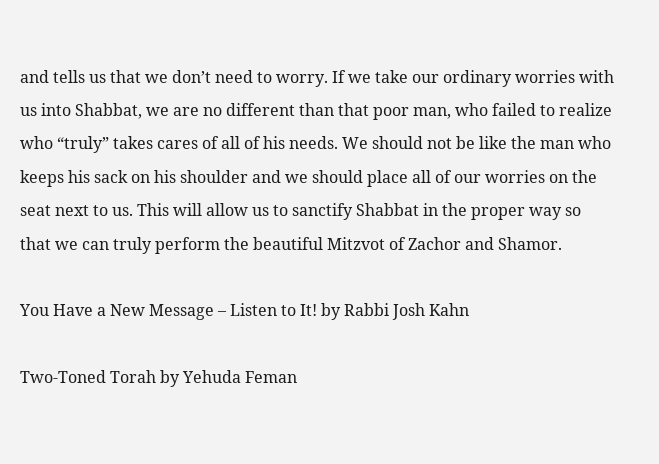and tells us that we don’t need to worry. If we take our ordinary worries with us into Shabbat, we are no different than that poor man, who failed to realize who “truly” takes cares of all of his needs. We should not be like the man who keeps his sack on his shoulder and we should place all of our worries on the seat next to us. This will allow us to sanctify Shabbat in the proper way so that we can truly perform the beautiful Mitzvot of Zachor and Shamor.

You Have a New Message – Listen to It! by Rabbi Josh Kahn

Two-Toned Torah by Yehuda Feman